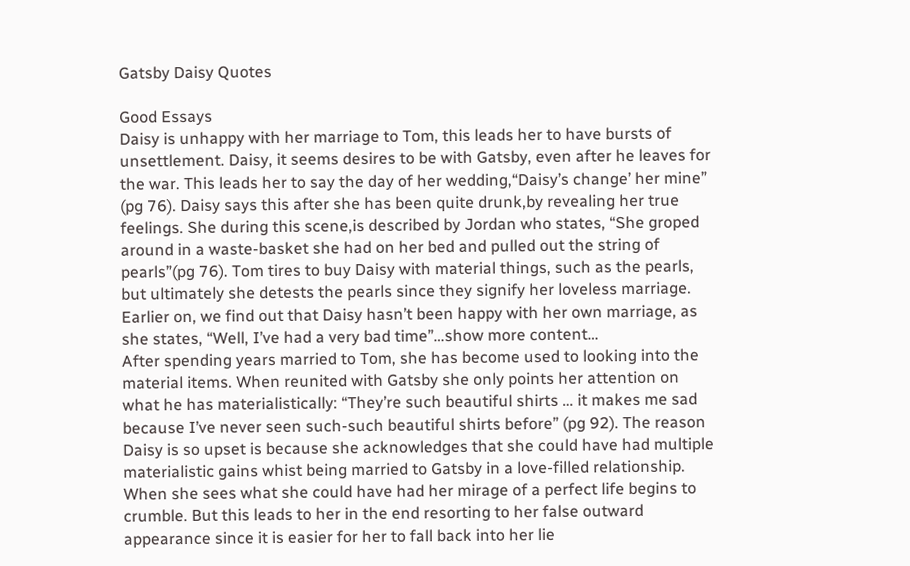Gatsby Daisy Quotes

Good Essays
Daisy is unhappy with her marriage to Tom, this leads her to have bursts of unsettlement. Daisy, it seems desires to be with Gatsby, even after he leaves for the war. This leads her to say the day of her wedding,“Daisy’s change’ her mine” (pg 76). Daisy says this after she has been quite drunk,by revealing her true feelings. She during this scene,is described by Jordan who states, “She groped around in a waste-basket she had on her bed and pulled out the string of pearls”(pg 76). Tom tires to buy Daisy with material things, such as the pearls, but ultimately she detests the pearls since they signify her loveless marriage. Earlier on, we find out that Daisy hasn’t been happy with her own marriage, as she states, “Well, I’ve had a very bad time”…show more content…
After spending years married to Tom, she has become used to looking into the material items. When reunited with Gatsby she only points her attention on what he has materialistically: “They’re such beautiful shirts … it makes me sad because I’ve never seen such-such beautiful shirts before” (pg 92). The reason Daisy is so upset is because she acknowledges that she could have had multiple materialistic gains whist being married to Gatsby in a love-filled relationship. When she sees what she could have had her mirage of a perfect life begins to crumble. But this leads to her in the end resorting to her false outward appearance since it is easier for her to fall back into her lie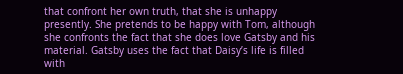that confront her own truth, that she is unhappy presently. She pretends to be happy with Tom, although she confronts the fact that she does love Gatsby and his material. Gatsby uses the fact that Daisy’s life is filled with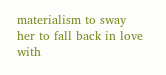materialism to sway her to fall back in love with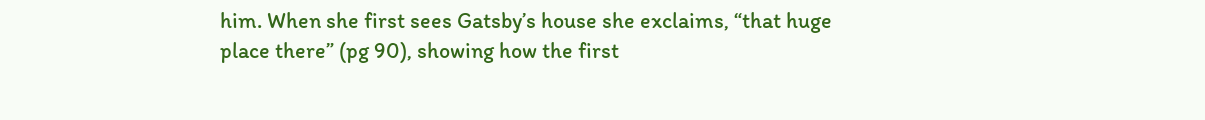him. When she first sees Gatsby’s house she exclaims, “that huge place there” (pg 90), showing how the first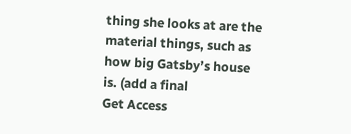thing she looks at are the material things, such as how big Gatsby’s house is. (add a final
Get Access